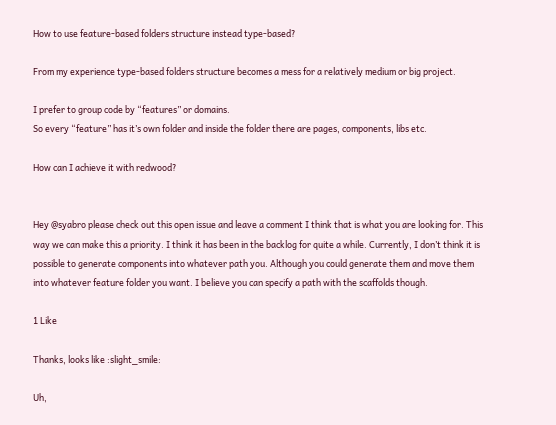How to use feature-based folders structure instead type-based?

From my experience type-based folders structure becomes a mess for a relatively medium or big project.

I prefer to group code by “features” or domains.
So every “feature” has it’s own folder and inside the folder there are pages, components, libs etc.

How can I achieve it with redwood?


Hey @syabro please check out this open issue and leave a comment I think that is what you are looking for. This way we can make this a priority. I think it has been in the backlog for quite a while. Currently, I don’t think it is possible to generate components into whatever path you. Although you could generate them and move them into whatever feature folder you want. I believe you can specify a path with the scaffolds though.

1 Like

Thanks, looks like :slight_smile:

Uh,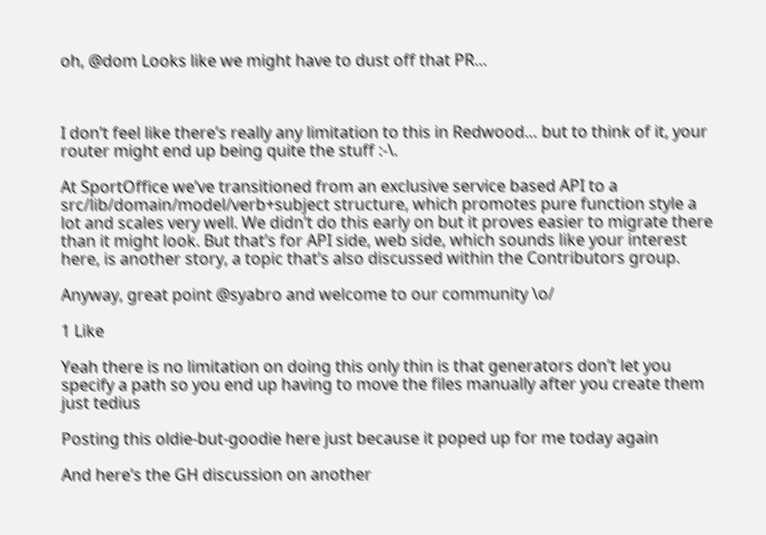oh, @dom Looks like we might have to dust off that PR…



I don’t feel like there’s really any limitation to this in Redwood… but to think of it, your router might end up being quite the stuff :-\.

At SportOffice we’ve transitioned from an exclusive service based API to a src/lib/domain/model/verb+subject structure, which promotes pure function style a lot and scales very well. We didn’t do this early on but it proves easier to migrate there than it might look. But that’s for API side, web side, which sounds like your interest here, is another story, a topic that’s also discussed within the Contributors group.

Anyway, great point @syabro and welcome to our community \o/

1 Like

Yeah there is no limitation on doing this only thin is that generators don’t let you specify a path so you end up having to move the files manually after you create them just tedius

Posting this oldie-but-goodie here just because it poped up for me today again

And here’s the GH discussion on another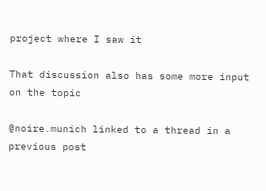project where I saw it

That discussion also has some more input on the topic

@noire.munich linked to a thread in a previous post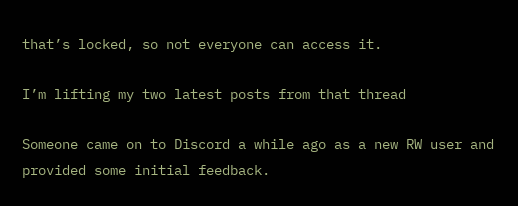that’s locked, so not everyone can access it.

I’m lifting my two latest posts from that thread

Someone came on to Discord a while ago as a new RW user and provided some initial feedback.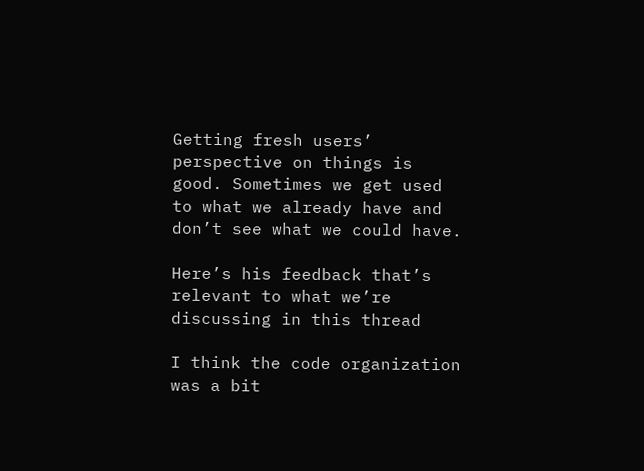Getting fresh users’ perspective on things is good. Sometimes we get used to what we already have and don’t see what we could have.

Here’s his feedback that’s relevant to what we’re discussing in this thread

I think the code organization was a bit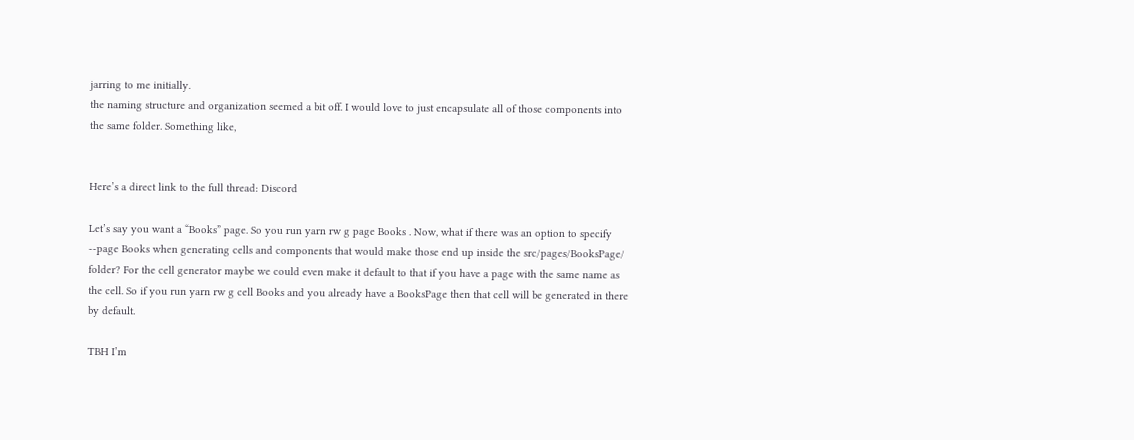jarring to me initially.
the naming structure and organization seemed a bit off. I would love to just encapsulate all of those components into the same folder. Something like,


Here’s a direct link to the full thread: Discord

Let’s say you want a “Books” page. So you run yarn rw g page Books . Now, what if there was an option to specify --page Books when generating cells and components that would make those end up inside the src/pages/BooksPage/ folder? For the cell generator maybe we could even make it default to that if you have a page with the same name as the cell. So if you run yarn rw g cell Books and you already have a BooksPage then that cell will be generated in there by default.

TBH I’m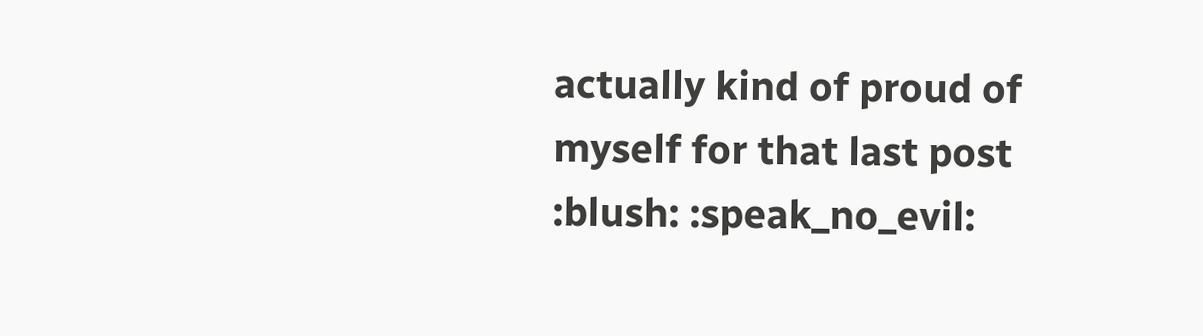actually kind of proud of myself for that last post :blush: :speak_no_evil: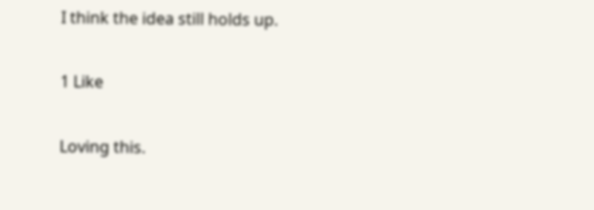I think the idea still holds up.

1 Like

Loving this.